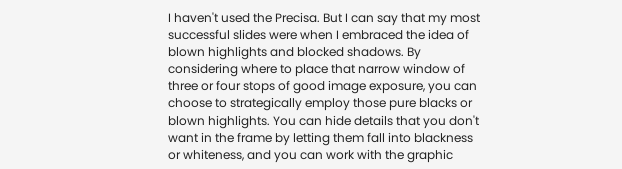I haven't used the Precisa. But I can say that my most successful slides were when I embraced the idea of blown highlights and blocked shadows. By considering where to place that narrow window of three or four stops of good image exposure, you can choose to strategically employ those pure blacks or blown highlights. You can hide details that you don't want in the frame by letting them fall into blackness or whiteness, and you can work with the graphic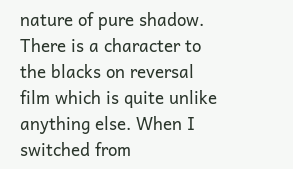nature of pure shadow. There is a character to the blacks on reversal film which is quite unlike anything else. When I switched from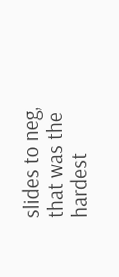slides to neg, that was the hardest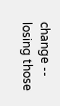change -- losing those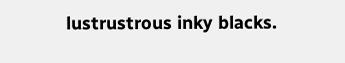lustrustrous inky blacks.